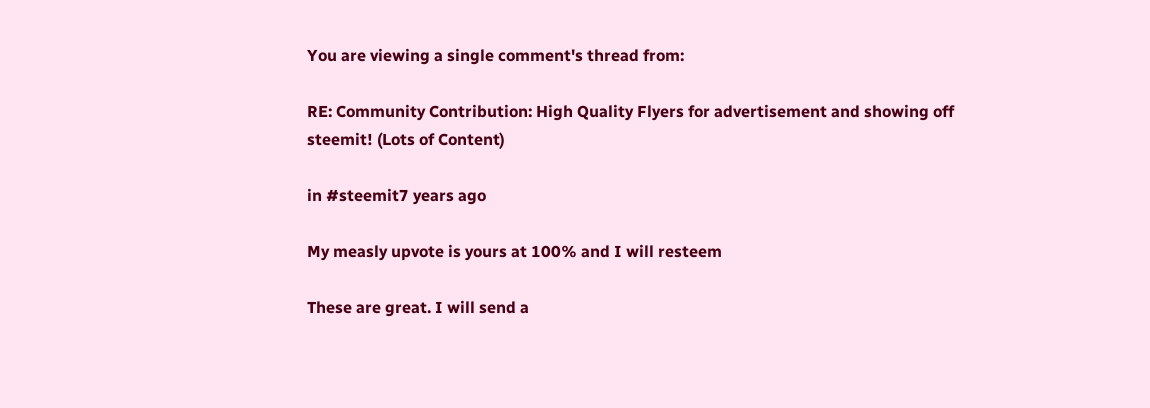You are viewing a single comment's thread from:

RE: Community Contribution: High Quality Flyers for advertisement and showing off steemit! (Lots of Content)

in #steemit7 years ago

My measly upvote is yours at 100% and I will resteem

These are great. I will send a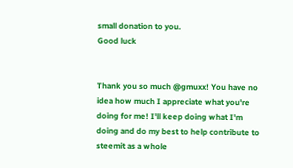small donation to you.
Good luck


Thank you so much @gmuxx! You have no idea how much I appreciate what you're doing for me! I'll keep doing what I'm doing and do my best to help contribute to steemit as a whole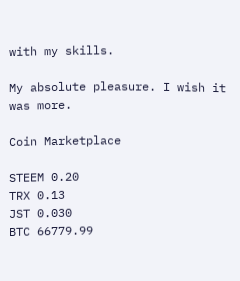with my skills.

My absolute pleasure. I wish it was more.

Coin Marketplace

STEEM 0.20
TRX 0.13
JST 0.030
BTC 66779.99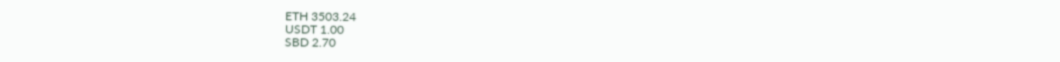ETH 3503.24
USDT 1.00
SBD 2.70